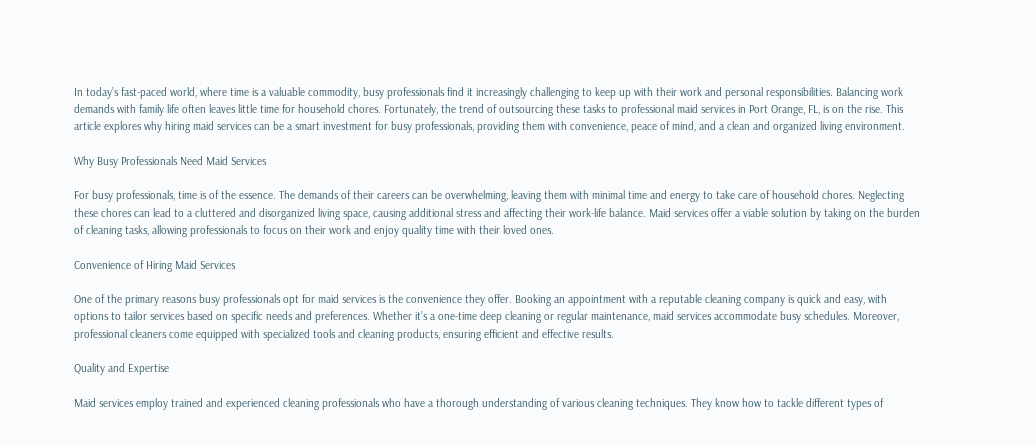In today’s fast-paced world, where time is a valuable commodity, busy professionals find it increasingly challenging to keep up with their work and personal responsibilities. Balancing work demands with family life often leaves little time for household chores. Fortunately, the trend of outsourcing these tasks to professional maid services in Port Orange, FL, is on the rise. This article explores why hiring maid services can be a smart investment for busy professionals, providing them with convenience, peace of mind, and a clean and organized living environment.

Why Busy Professionals Need Maid Services

For busy professionals, time is of the essence. The demands of their careers can be overwhelming, leaving them with minimal time and energy to take care of household chores. Neglecting these chores can lead to a cluttered and disorganized living space, causing additional stress and affecting their work-life balance. Maid services offer a viable solution by taking on the burden of cleaning tasks, allowing professionals to focus on their work and enjoy quality time with their loved ones.

Convenience of Hiring Maid Services

One of the primary reasons busy professionals opt for maid services is the convenience they offer. Booking an appointment with a reputable cleaning company is quick and easy, with options to tailor services based on specific needs and preferences. Whether it’s a one-time deep cleaning or regular maintenance, maid services accommodate busy schedules. Moreover, professional cleaners come equipped with specialized tools and cleaning products, ensuring efficient and effective results.

Quality and Expertise

Maid services employ trained and experienced cleaning professionals who have a thorough understanding of various cleaning techniques. They know how to tackle different types of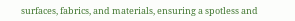surfaces, fabrics, and materials, ensuring a spotless and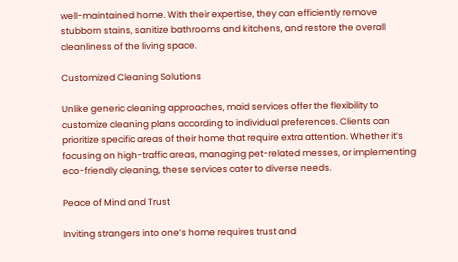well-maintained home. With their expertise, they can efficiently remove stubborn stains, sanitize bathrooms and kitchens, and restore the overall cleanliness of the living space.

Customized Cleaning Solutions

Unlike generic cleaning approaches, maid services offer the flexibility to customize cleaning plans according to individual preferences. Clients can prioritize specific areas of their home that require extra attention. Whether it’s focusing on high-traffic areas, managing pet-related messes, or implementing eco-friendly cleaning, these services cater to diverse needs.

Peace of Mind and Trust

Inviting strangers into one’s home requires trust and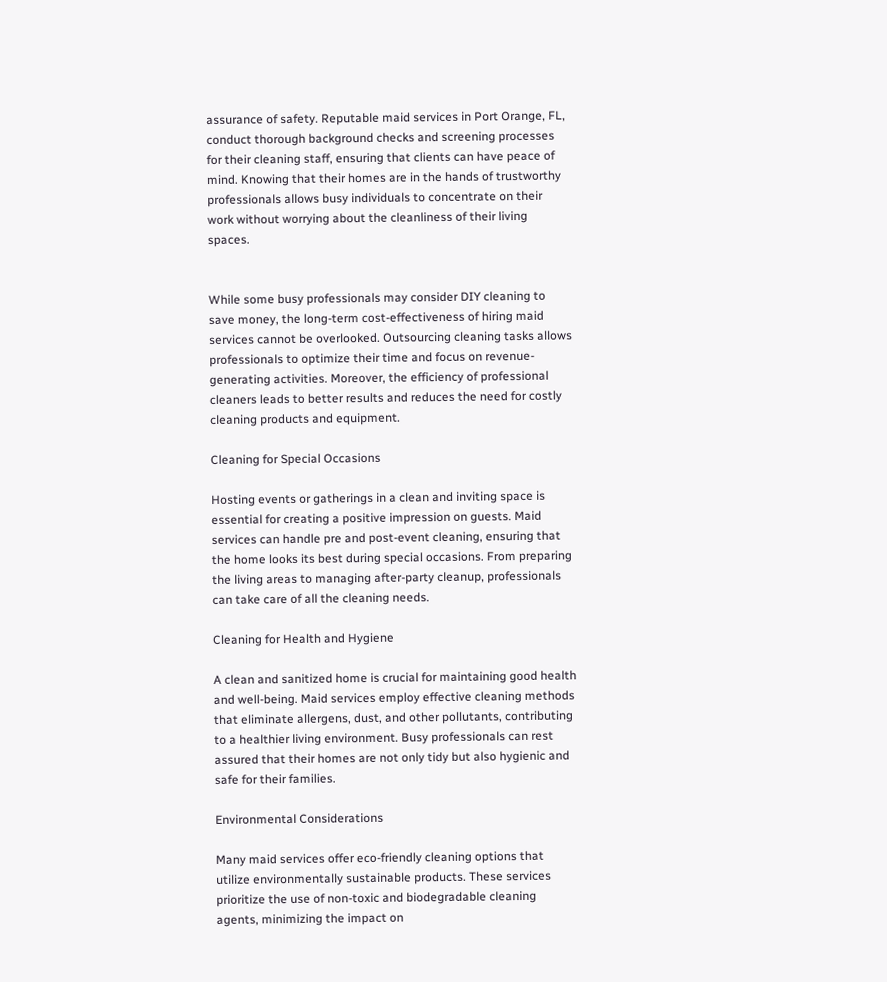assurance of safety. Reputable maid services in Port Orange, FL, conduct thorough background checks and screening processes for their cleaning staff, ensuring that clients can have peace of mind. Knowing that their homes are in the hands of trustworthy professionals allows busy individuals to concentrate on their work without worrying about the cleanliness of their living spaces.


While some busy professionals may consider DIY cleaning to save money, the long-term cost-effectiveness of hiring maid services cannot be overlooked. Outsourcing cleaning tasks allows professionals to optimize their time and focus on revenue-generating activities. Moreover, the efficiency of professional cleaners leads to better results and reduces the need for costly cleaning products and equipment.

Cleaning for Special Occasions

Hosting events or gatherings in a clean and inviting space is essential for creating a positive impression on guests. Maid services can handle pre and post-event cleaning, ensuring that the home looks its best during special occasions. From preparing the living areas to managing after-party cleanup, professionals can take care of all the cleaning needs.

Cleaning for Health and Hygiene

A clean and sanitized home is crucial for maintaining good health and well-being. Maid services employ effective cleaning methods that eliminate allergens, dust, and other pollutants, contributing to a healthier living environment. Busy professionals can rest assured that their homes are not only tidy but also hygienic and safe for their families.

Environmental Considerations

Many maid services offer eco-friendly cleaning options that utilize environmentally sustainable products. These services prioritize the use of non-toxic and biodegradable cleaning agents, minimizing the impact on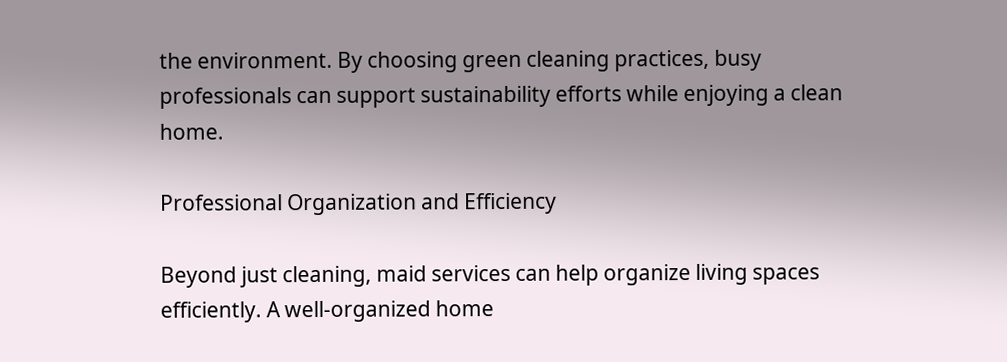the environment. By choosing green cleaning practices, busy professionals can support sustainability efforts while enjoying a clean home.

Professional Organization and Efficiency

Beyond just cleaning, maid services can help organize living spaces efficiently. A well-organized home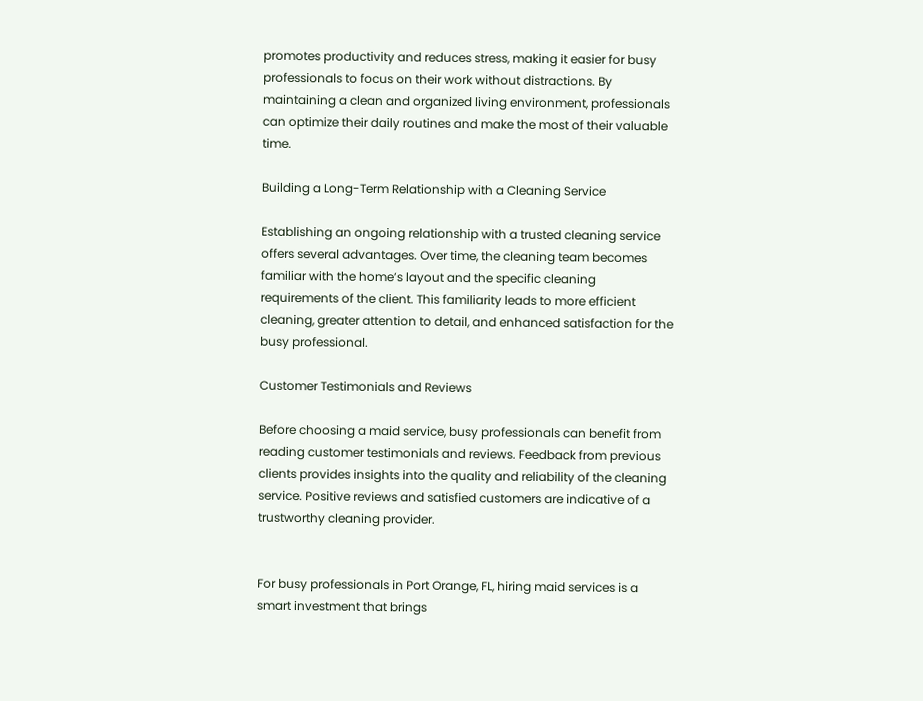promotes productivity and reduces stress, making it easier for busy professionals to focus on their work without distractions. By maintaining a clean and organized living environment, professionals can optimize their daily routines and make the most of their valuable time.

Building a Long-Term Relationship with a Cleaning Service

Establishing an ongoing relationship with a trusted cleaning service offers several advantages. Over time, the cleaning team becomes familiar with the home’s layout and the specific cleaning requirements of the client. This familiarity leads to more efficient cleaning, greater attention to detail, and enhanced satisfaction for the busy professional.

Customer Testimonials and Reviews

Before choosing a maid service, busy professionals can benefit from reading customer testimonials and reviews. Feedback from previous clients provides insights into the quality and reliability of the cleaning service. Positive reviews and satisfied customers are indicative of a trustworthy cleaning provider.


For busy professionals in Port Orange, FL, hiring maid services is a smart investment that brings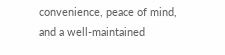convenience, peace of mind, and a well-maintained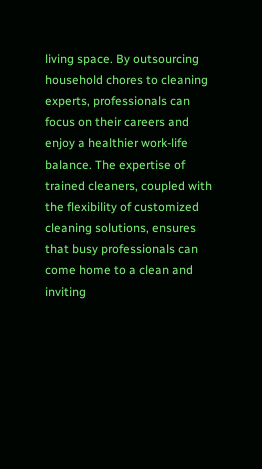living space. By outsourcing household chores to cleaning experts, professionals can focus on their careers and enjoy a healthier work-life balance. The expertise of trained cleaners, coupled with the flexibility of customized cleaning solutions, ensures that busy professionals can come home to a clean and inviting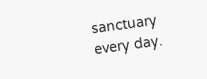sanctuary every day.